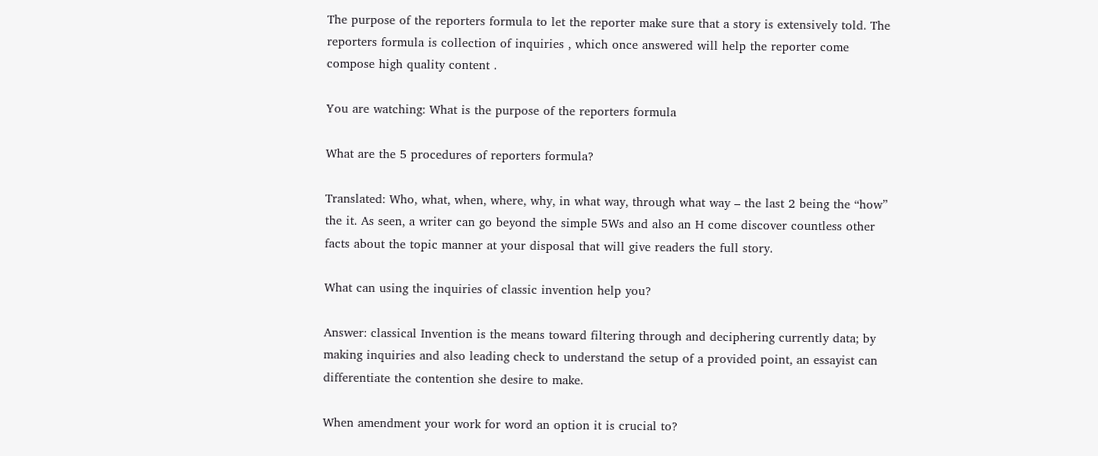The purpose of the reporters formula to let the reporter make sure that a story is extensively told. The reporters formula is collection of inquiries , which once answered will help the reporter come compose high quality content .

You are watching: What is the purpose of the reporters formula

What are the 5 procedures of reporters formula?

Translated: Who, what, when, where, why, in what way, through what way – the last 2 being the “how” the it. As seen, a writer can go beyond the simple 5Ws and also an H come discover countless other facts about the topic manner at your disposal that will give readers the full story.

What can using the inquiries of classic invention help you?

Answer: classical Invention is the means toward filtering through and deciphering currently data; by making inquiries and also leading check to understand the setup of a provided point, an essayist can differentiate the contention she desire to make.

When amendment your work for word an option it is crucial to?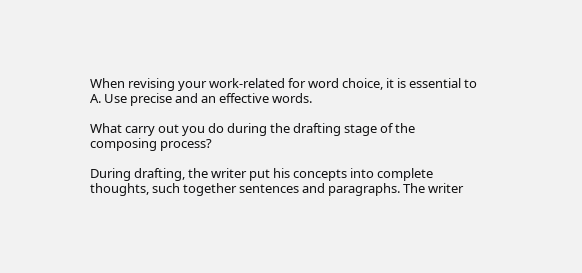When revising your work-related for word choice, it is essential to A. Use precise and an effective words.

What carry out you do during the drafting stage of the composing process?

During drafting, the writer put his concepts into complete thoughts, such together sentences and paragraphs. The writer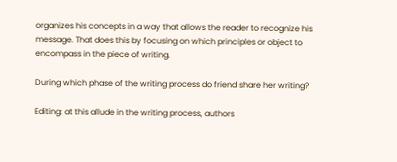organizes his concepts in a way that allows the reader to recognize his message. That does this by focusing on which principles or object to encompass in the piece of writing.

During which phase of the writing process do friend share her writing?

Editing: at this allude in the writing process, authors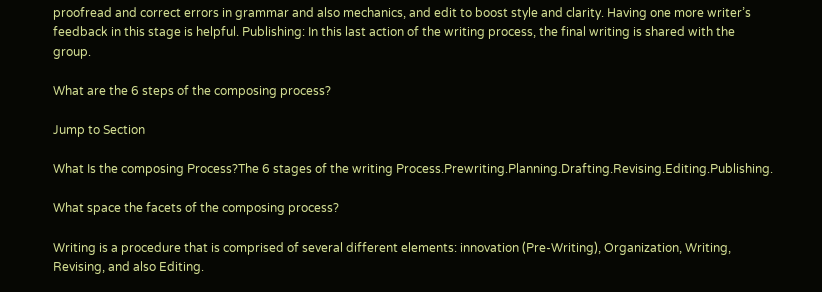proofread and correct errors in grammar and also mechanics, and edit to boost style and clarity. Having one more writer’s feedback in this stage is helpful. Publishing: In this last action of the writing process, the final writing is shared with the group.

What are the 6 steps of the composing process?

Jump to Section

What Is the composing Process?The 6 stages of the writing Process.Prewriting.Planning.Drafting.Revising.Editing.Publishing.

What space the facets of the composing process?

Writing is a procedure that is comprised of several different elements: innovation (Pre-Writing), Organization, Writing, Revising, and also Editing.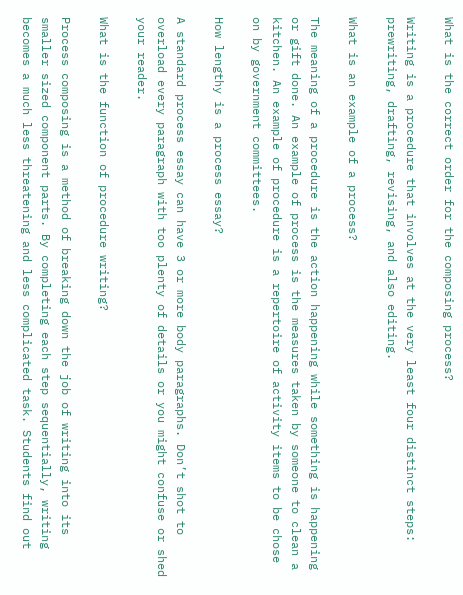What is the correct order for the composing process?

Writing is a procedure that involves at the very least four distinct steps: prewriting, drafting, revising, and also editing.

What is an example of a process?

The meaning of a procedure is the action happening while something is happening or gift done. An example of process is the measures taken by someone to clean a kitchen. An example of procedure is a repertoire of activity items to be chose on by government committees.

How lengthy is a process essay?

A standard process essay can have 3 or more body paragraphs. Don’t shot to overload every paragraph with too plenty of details or you might confuse or shed your reader.

What is the function of procedure writing?

Process composing is a method of breaking down the job of writing into its smaller sized component parts. By completing each step sequentially, writing becomes a much less threatening and less complicated task. Students find out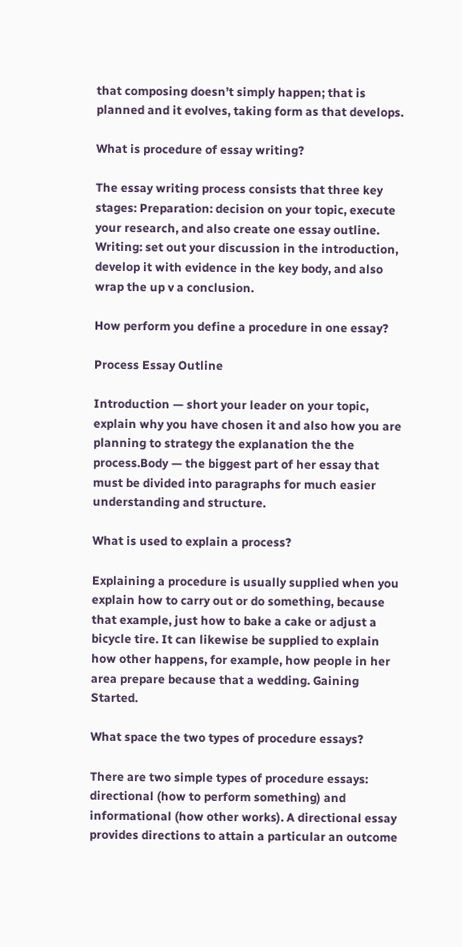that composing doesn’t simply happen; that is planned and it evolves, taking form as that develops.

What is procedure of essay writing?

The essay writing process consists that three key stages: Preparation: decision on your topic, execute your research, and also create one essay outline. Writing: set out your discussion in the introduction, develop it with evidence in the key body, and also wrap the up v a conclusion.

How perform you define a procedure in one essay?

Process Essay Outline

Introduction — short your leader on your topic, explain why you have chosen it and also how you are planning to strategy the explanation the the process.Body — the biggest part of her essay that must be divided into paragraphs for much easier understanding and structure.

What is used to explain a process?

Explaining a procedure is usually supplied when you explain how to carry out or do something, because that example, just how to bake a cake or adjust a bicycle tire. It can likewise be supplied to explain how other happens, for example, how people in her area prepare because that a wedding. Gaining Started.

What space the two types of procedure essays?

There are two simple types of procedure essays: directional (how to perform something) and informational (how other works). A directional essay provides directions to attain a particular an outcome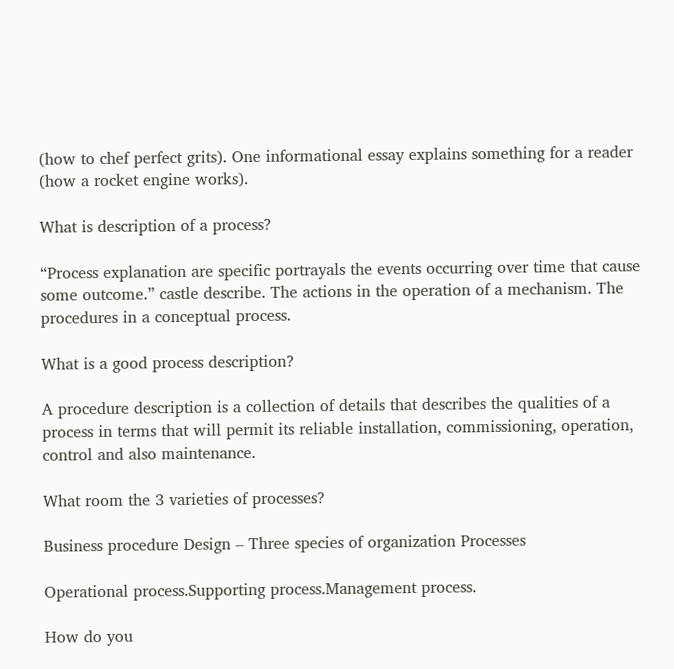(how to chef perfect grits). One informational essay explains something for a reader (how a rocket engine works).

What is description of a process?

“Process explanation are specific portrayals the events occurring over time that cause some outcome.” castle describe. The actions in the operation of a mechanism. The procedures in a conceptual process.

What is a good process description?

A procedure description is a collection of details that describes the qualities of a process in terms that will permit its reliable installation, commissioning, operation, control and also maintenance.

What room the 3 varieties of processes?

Business procedure Design – Three species of organization Processes

Operational process.Supporting process.Management process.

How do you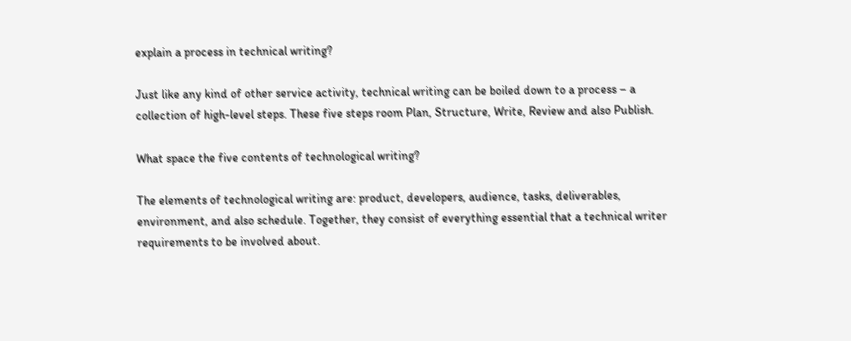explain a process in technical writing?

Just like any kind of other service activity, technical writing can be boiled down to a process – a collection of high-level steps. These five steps room Plan, Structure, Write, Review and also Publish.

What space the five contents of technological writing?

The elements of technological writing are: product, developers, audience, tasks, deliverables, environment, and also schedule. Together, they consist of everything essential that a technical writer requirements to be involved about.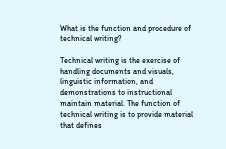What is the function and procedure of technical writing?

Technical writing is the exercise of handling documents and visuals, linguistic information, and demonstrations to instructional maintain material. The function of technical writing is to provide material that defines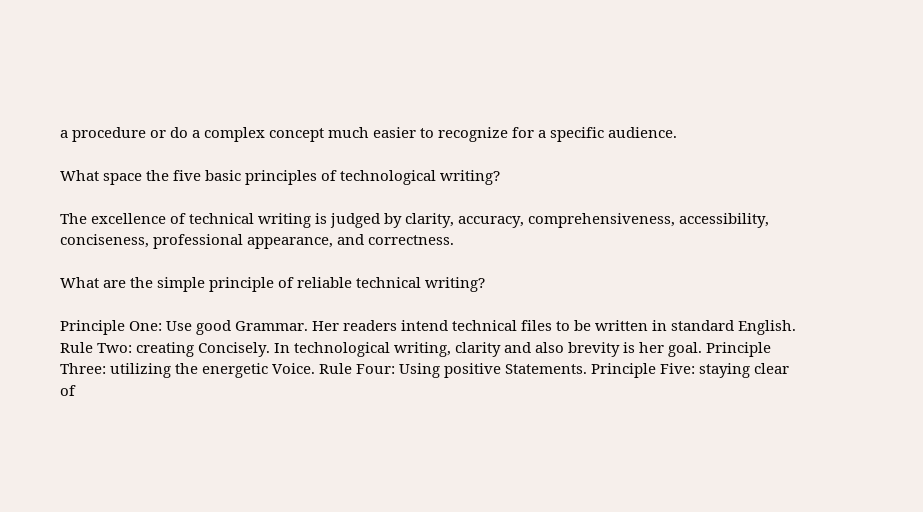a procedure or do a complex concept much easier to recognize for a specific audience.

What space the five basic principles of technological writing?

The excellence of technical writing is judged by clarity, accuracy, comprehensiveness, accessibility, conciseness, professional appearance, and correctness.

What are the simple principle of reliable technical writing?

Principle One: Use good Grammar. Her readers intend technical files to be written in standard English. Rule Two: creating Concisely. In technological writing, clarity and also brevity is her goal. Principle Three: utilizing the energetic Voice. Rule Four: Using positive Statements. Principle Five: staying clear of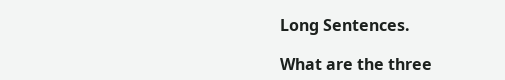Long Sentences.

What are the three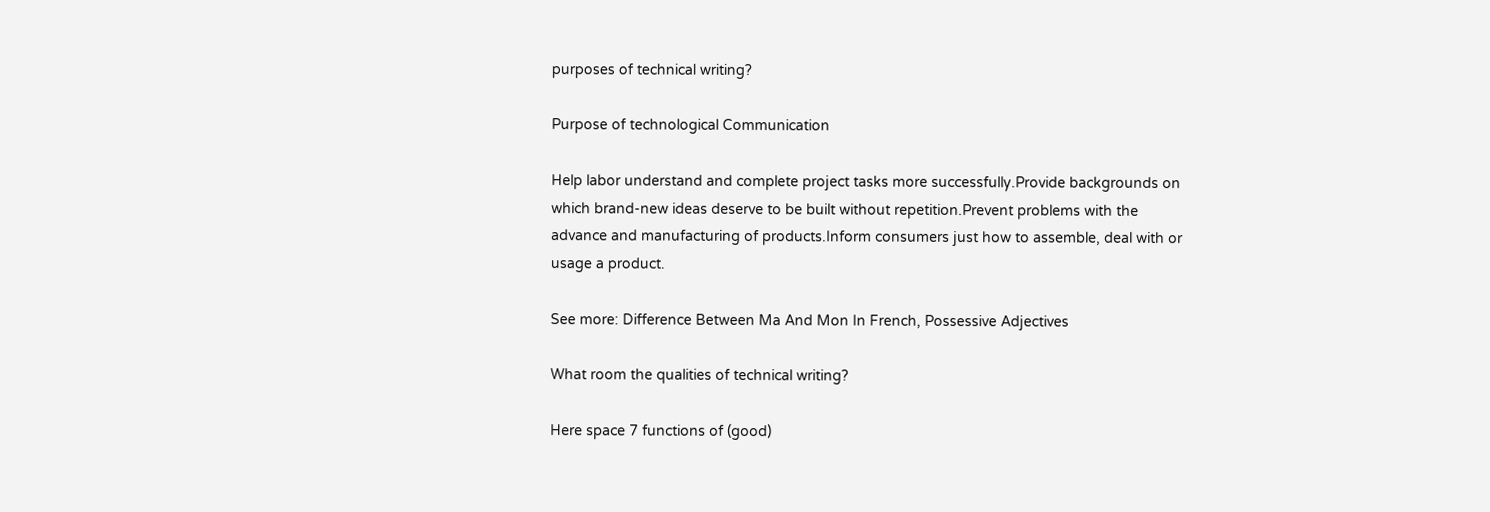purposes of technical writing?

Purpose of technological Communication

Help labor understand and complete project tasks more successfully.Provide backgrounds on which brand-new ideas deserve to be built without repetition.Prevent problems with the advance and manufacturing of products.Inform consumers just how to assemble, deal with or usage a product.

See more: Difference Between Ma And Mon In French, Possessive Adjectives

What room the qualities of technical writing?

Here space 7 functions of (good)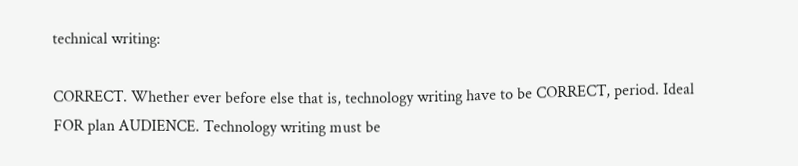technical writing:

CORRECT. Whether ever before else that is, technology writing have to be CORRECT, period. Ideal FOR plan AUDIENCE. Technology writing must be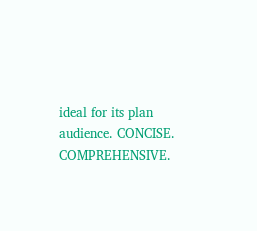ideal for its plan audience. CONCISE. COMPREHENSIVE.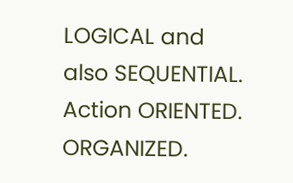LOGICAL and also SEQUENTIAL. Action ORIENTED. ORGANIZED.